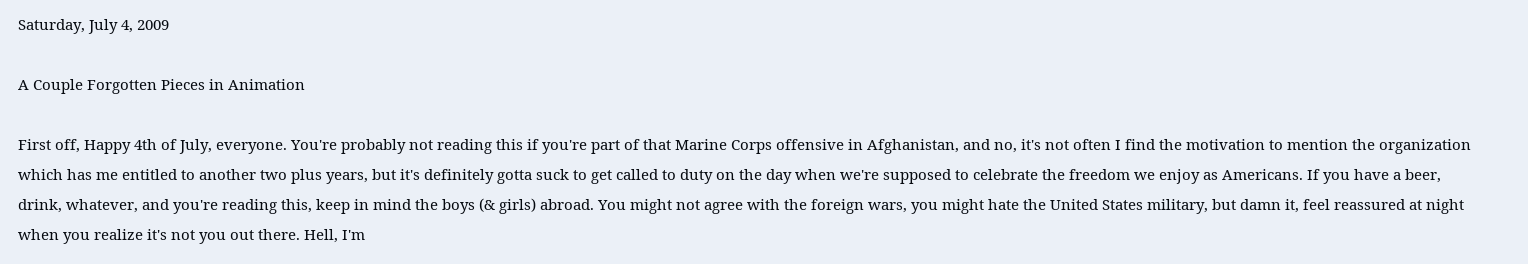Saturday, July 4, 2009

A Couple Forgotten Pieces in Animation

First off, Happy 4th of July, everyone. You're probably not reading this if you're part of that Marine Corps offensive in Afghanistan, and no, it's not often I find the motivation to mention the organization which has me entitled to another two plus years, but it's definitely gotta suck to get called to duty on the day when we're supposed to celebrate the freedom we enjoy as Americans. If you have a beer, drink, whatever, and you're reading this, keep in mind the boys (& girls) abroad. You might not agree with the foreign wars, you might hate the United States military, but damn it, feel reassured at night when you realize it's not you out there. Hell, I'm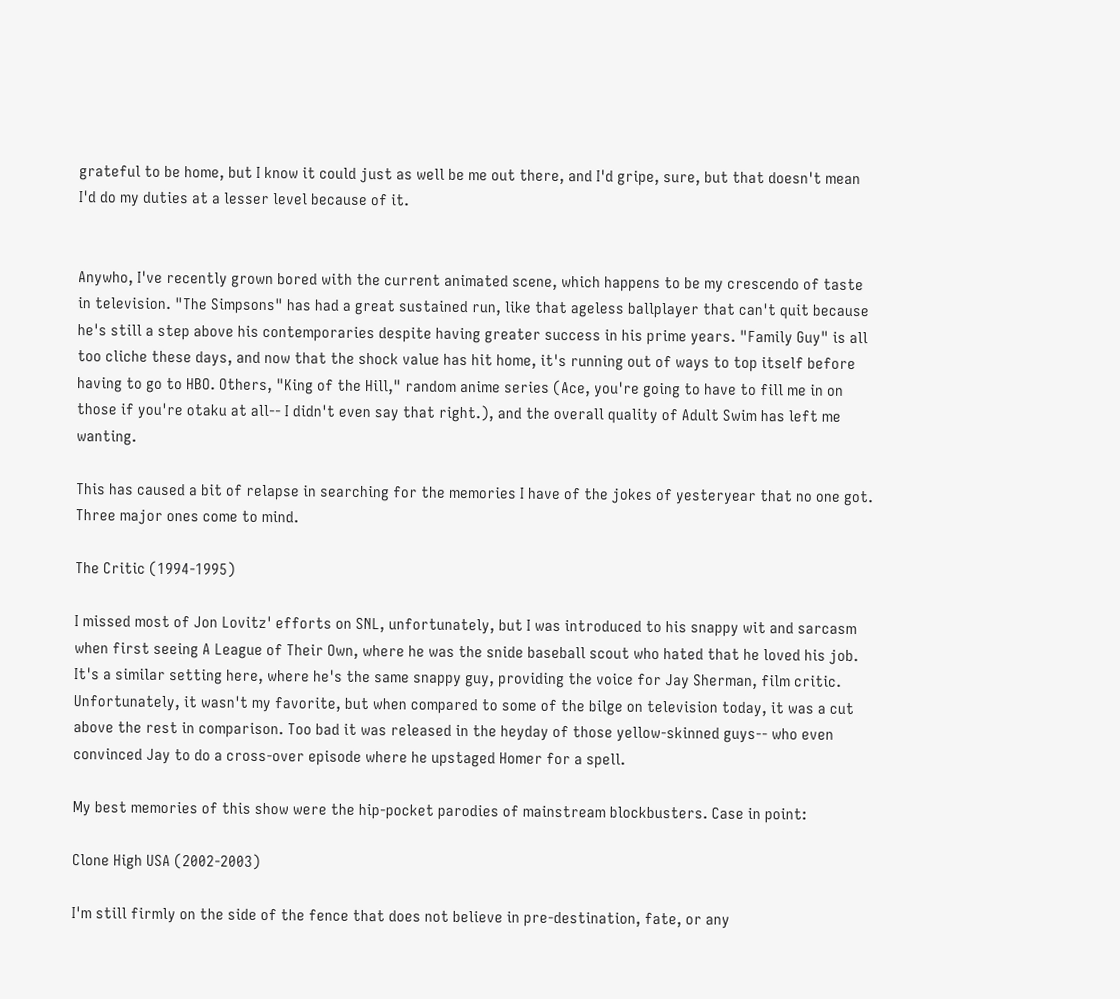grateful to be home, but I know it could just as well be me out there, and I'd gripe, sure, but that doesn't mean I'd do my duties at a lesser level because of it.


Anywho, I've recently grown bored with the current animated scene, which happens to be my crescendo of taste in television. "The Simpsons" has had a great sustained run, like that ageless ballplayer that can't quit because he's still a step above his contemporaries despite having greater success in his prime years. "Family Guy" is all too cliche these days, and now that the shock value has hit home, it's running out of ways to top itself before having to go to HBO. Others, "King of the Hill," random anime series (Ace, you're going to have to fill me in on those if you're otaku at all-- I didn't even say that right.), and the overall quality of Adult Swim has left me wanting.

This has caused a bit of relapse in searching for the memories I have of the jokes of yesteryear that no one got. Three major ones come to mind.

The Critic (1994-1995)

I missed most of Jon Lovitz' efforts on SNL, unfortunately, but I was introduced to his snappy wit and sarcasm when first seeing A League of Their Own, where he was the snide baseball scout who hated that he loved his job. It's a similar setting here, where he's the same snappy guy, providing the voice for Jay Sherman, film critic. Unfortunately, it wasn't my favorite, but when compared to some of the bilge on television today, it was a cut above the rest in comparison. Too bad it was released in the heyday of those yellow-skinned guys-- who even convinced Jay to do a cross-over episode where he upstaged Homer for a spell.

My best memories of this show were the hip-pocket parodies of mainstream blockbusters. Case in point:

Clone High USA (2002-2003)

I'm still firmly on the side of the fence that does not believe in pre-destination, fate, or any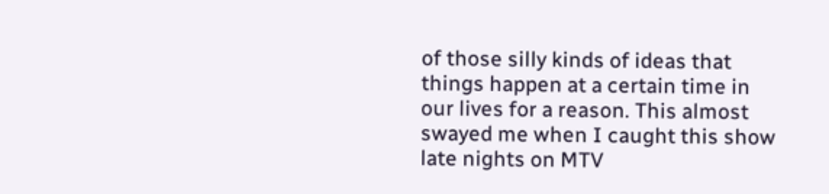of those silly kinds of ideas that things happen at a certain time in our lives for a reason. This almost swayed me when I caught this show late nights on MTV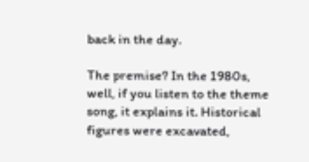back in the day.

The premise? In the 1980s, well, if you listen to the theme song, it explains it. Historical figures were excavated,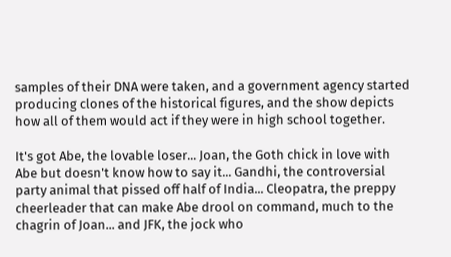samples of their DNA were taken, and a government agency started producing clones of the historical figures, and the show depicts how all of them would act if they were in high school together.

It's got Abe, the lovable loser... Joan, the Goth chick in love with Abe but doesn't know how to say it... Gandhi, the controversial party animal that pissed off half of India... Cleopatra, the preppy cheerleader that can make Abe drool on command, much to the chagrin of Joan... and JFK, the jock who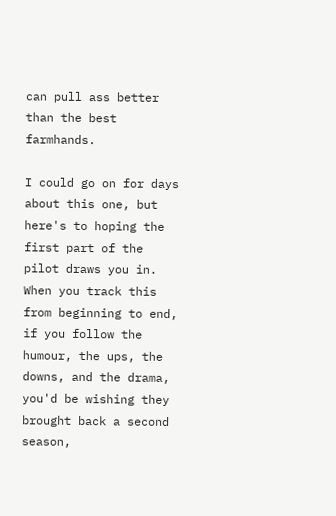can pull ass better than the best farmhands.

I could go on for days about this one, but here's to hoping the first part of the pilot draws you in. When you track this from beginning to end, if you follow the humour, the ups, the downs, and the drama, you'd be wishing they brought back a second season,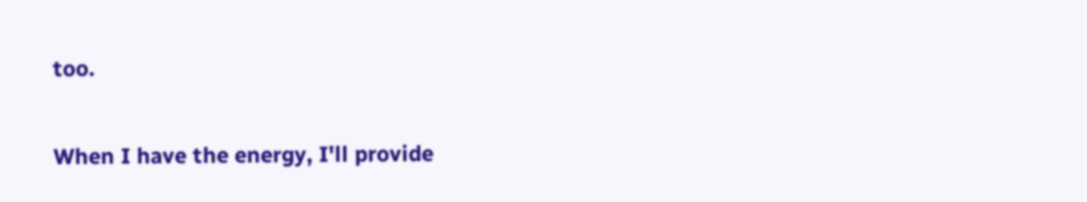too.

When I have the energy, I'll provide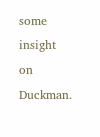some insight on Duckman.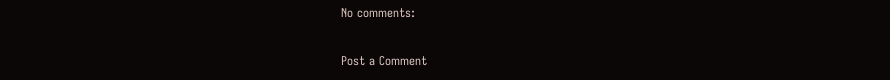No comments:

Post a Comment